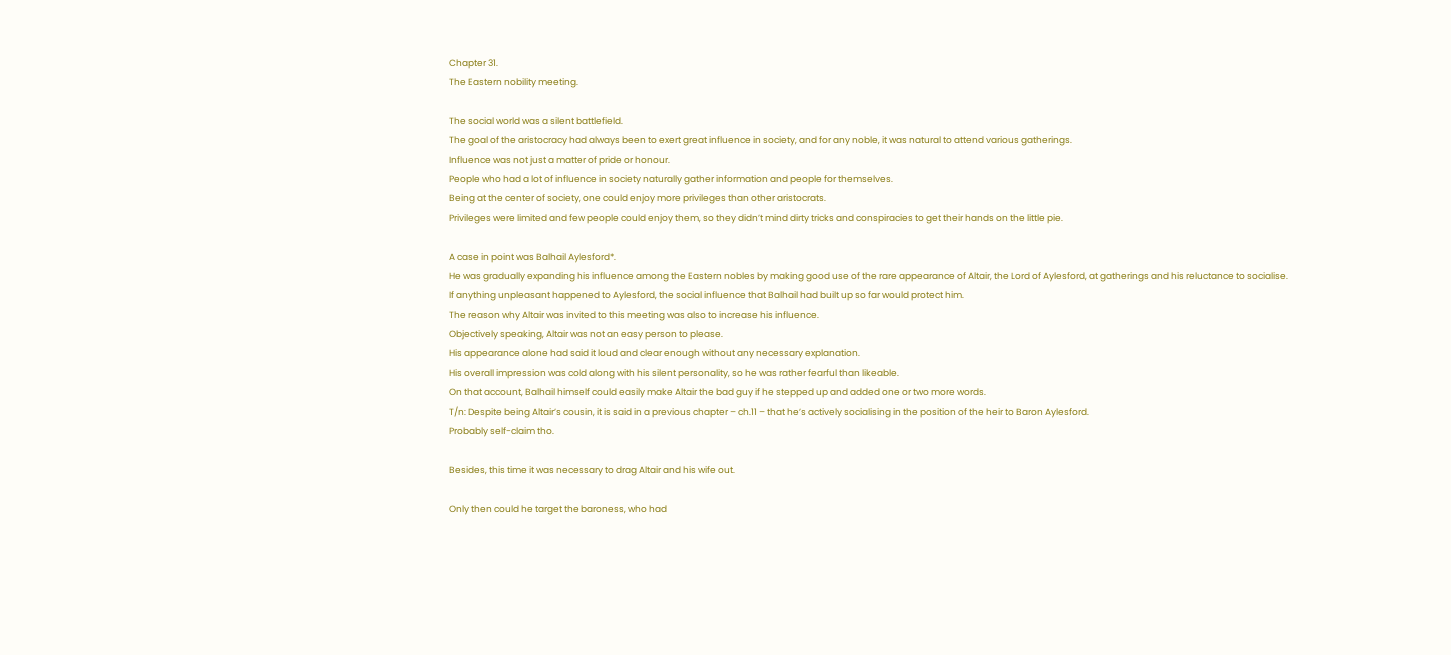Chapter 31.
The Eastern nobility meeting.

The social world was a silent battlefield.
The goal of the aristocracy had always been to exert great influence in society, and for any noble, it was natural to attend various gatherings.
Influence was not just a matter of pride or honour.
People who had a lot of influence in society naturally gather information and people for themselves.
Being at the center of society, one could enjoy more privileges than other aristocrats.
Privileges were limited and few people could enjoy them, so they didn’t mind dirty tricks and conspiracies to get their hands on the little pie.

A case in point was Balhail Aylesford*.
He was gradually expanding his influence among the Eastern nobles by making good use of the rare appearance of Altair, the Lord of Aylesford, at gatherings and his reluctance to socialise.
If anything unpleasant happened to Aylesford, the social influence that Balhail had built up so far would protect him.
The reason why Altair was invited to this meeting was also to increase his influence.
Objectively speaking, Altair was not an easy person to please.
His appearance alone had said it loud and clear enough without any necessary explanation.
His overall impression was cold along with his silent personality, so he was rather fearful than likeable.
On that account, Balhail himself could easily make Altair the bad guy if he stepped up and added one or two more words.
T/n: Despite being Altair’s cousin, it is said in a previous chapter – ch.11 – that he’s actively socialising in the position of the heir to Baron Aylesford.
Probably self-claim tho.

Besides, this time it was necessary to drag Altair and his wife out.

Only then could he target the baroness, who had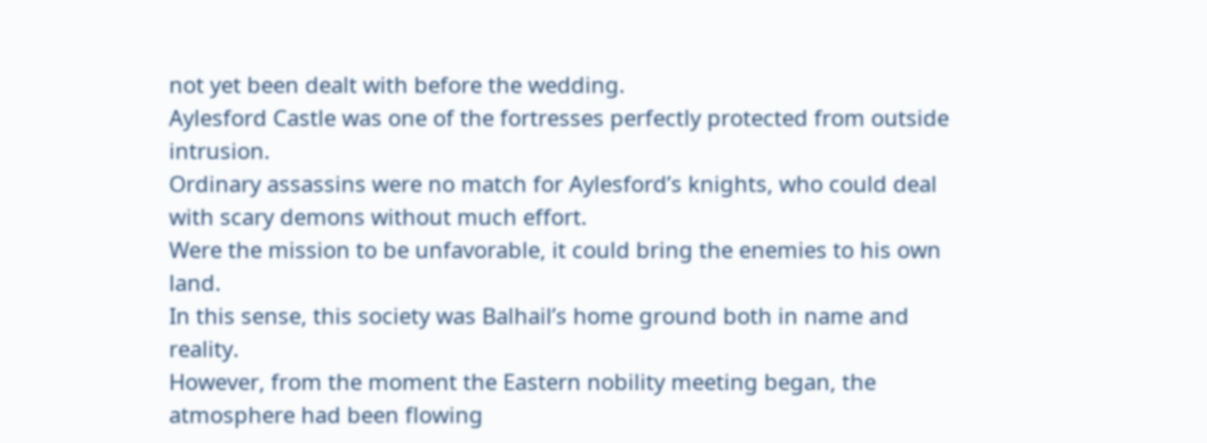not yet been dealt with before the wedding.
Aylesford Castle was one of the fortresses perfectly protected from outside intrusion.
Ordinary assassins were no match for Aylesford’s knights, who could deal with scary demons without much effort.
Were the mission to be unfavorable, it could bring the enemies to his own land.
In this sense, this society was Balhail’s home ground both in name and reality.
However, from the moment the Eastern nobility meeting began, the atmosphere had been flowing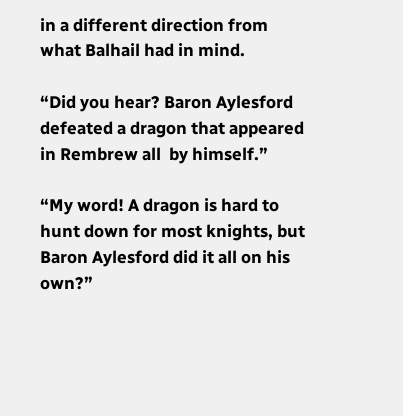in a different direction from what Balhail had in mind.

“Did you hear? Baron Aylesford defeated a dragon that appeared in Rembrew all  by himself.”

“My word! A dragon is hard to hunt down for most knights, but Baron Aylesford did it all on his own?”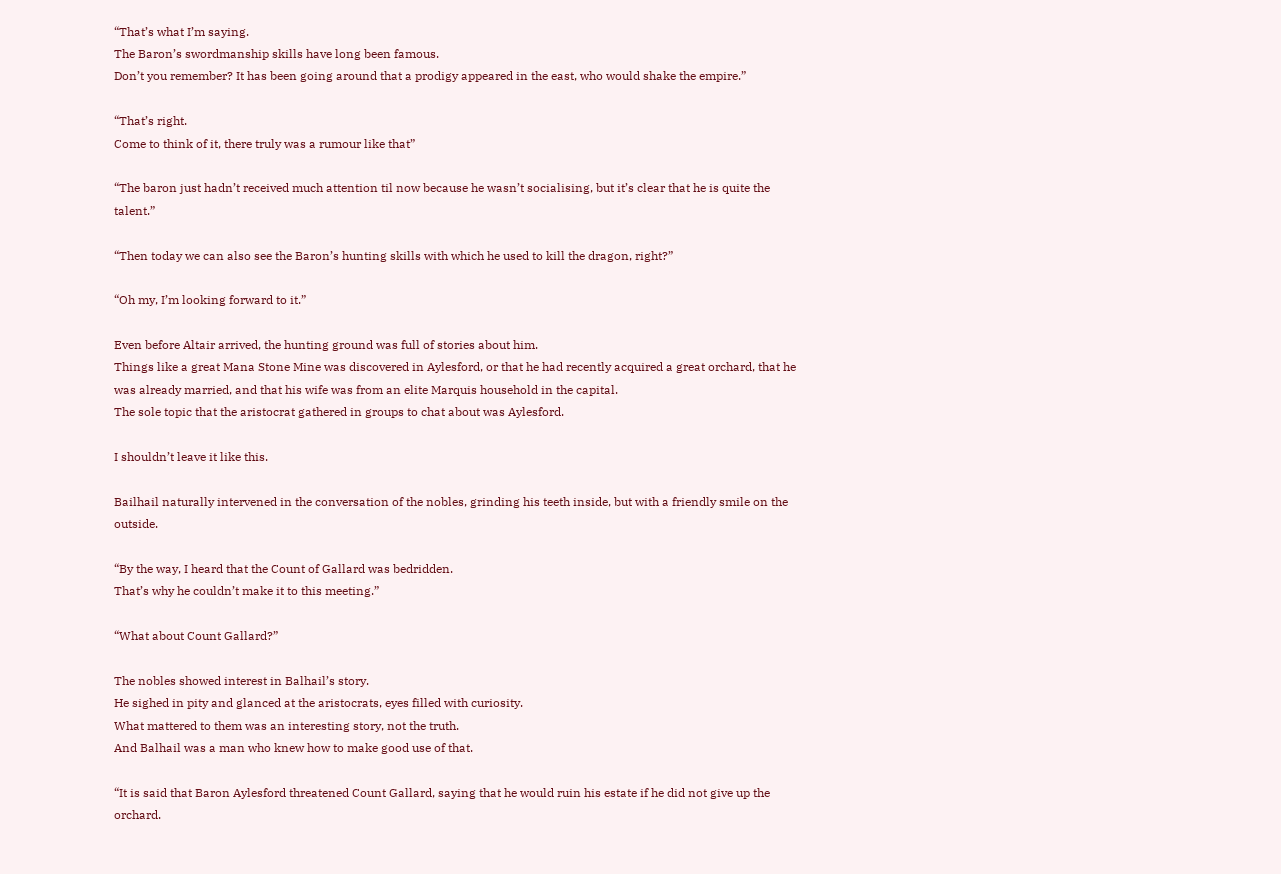“That’s what I’m saying.
The Baron’s swordmanship skills have long been famous.
Don’t you remember? It has been going around that a prodigy appeared in the east, who would shake the empire.”

“That’s right.
Come to think of it, there truly was a rumour like that”

“The baron just hadn’t received much attention til now because he wasn’t socialising, but it’s clear that he is quite the talent.”

“Then today we can also see the Baron’s hunting skills with which he used to kill the dragon, right?”

“Oh my, I’m looking forward to it.”

Even before Altair arrived, the hunting ground was full of stories about him.
Things like a great Mana Stone Mine was discovered in Aylesford, or that he had recently acquired a great orchard, that he was already married, and that his wife was from an elite Marquis household in the capital.
The sole topic that the aristocrat gathered in groups to chat about was Aylesford.

I shouldn’t leave it like this.

Bailhail naturally intervened in the conversation of the nobles, grinding his teeth inside, but with a friendly smile on the outside.

“By the way, I heard that the Count of Gallard was bedridden.
That’s why he couldn’t make it to this meeting.”

“What about Count Gallard?”

The nobles showed interest in Balhail’s story.
He sighed in pity and glanced at the aristocrats, eyes filled with curiosity.
What mattered to them was an interesting story, not the truth.
And Balhail was a man who knew how to make good use of that.

“It is said that Baron Aylesford threatened Count Gallard, saying that he would ruin his estate if he did not give up the orchard.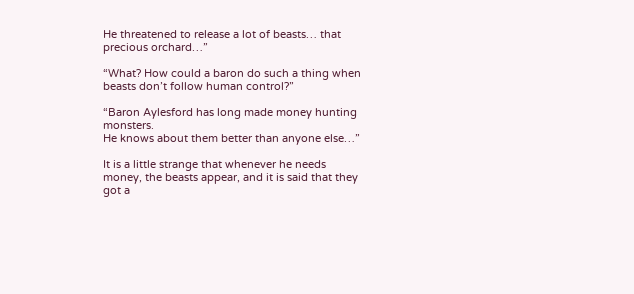He threatened to release a lot of beasts… that precious orchard…”

“What? How could a baron do such a thing when beasts don’t follow human control?”

“Baron Aylesford has long made money hunting monsters.
He knows about them better than anyone else…”

It is a little strange that whenever he needs money, the beasts appear, and it is said that they got a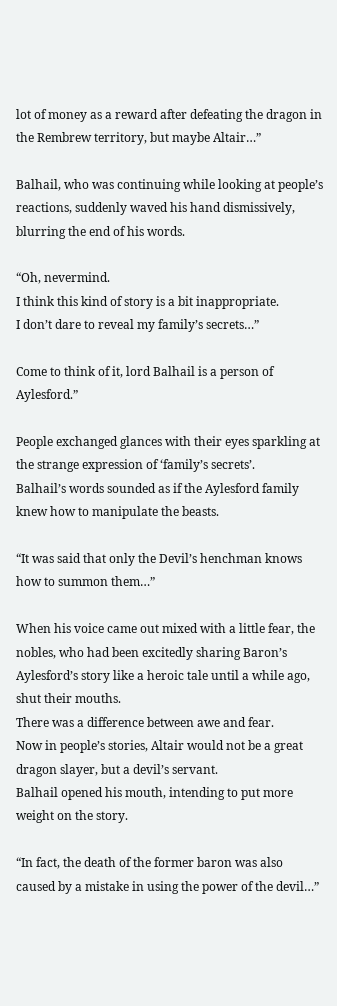lot of money as a reward after defeating the dragon in the Rembrew territory, but maybe Altair…”

Balhail, who was continuing while looking at people’s reactions, suddenly waved his hand dismissively, blurring the end of his words.

“Oh, nevermind.
I think this kind of story is a bit inappropriate.
I don’t dare to reveal my family’s secrets…”

Come to think of it, lord Balhail is a person of Aylesford.”

People exchanged glances with their eyes sparkling at the strange expression of ‘family’s secrets’.
Balhail’s words sounded as if the Aylesford family knew how to manipulate the beasts.

“It was said that only the Devil’s henchman knows how to summon them…”

When his voice came out mixed with a little fear, the nobles, who had been excitedly sharing Baron’s Aylesford’s story like a heroic tale until a while ago, shut their mouths.
There was a difference between awe and fear.
Now in people’s stories, Altair would not be a great dragon slayer, but a devil’s servant.
Balhail opened his mouth, intending to put more weight on the story.

“In fact, the death of the former baron was also caused by a mistake in using the power of the devil…”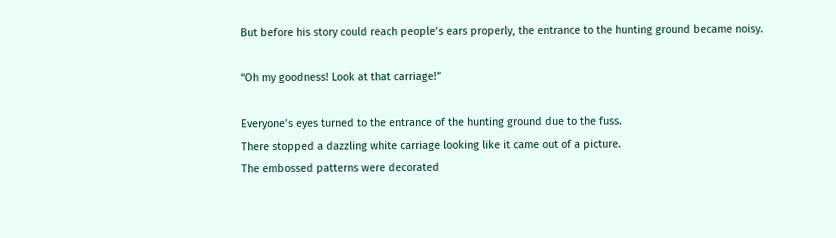But before his story could reach people’s ears properly, the entrance to the hunting ground became noisy.

“Oh my goodness! Look at that carriage!”

Everyone’s eyes turned to the entrance of the hunting ground due to the fuss.
There stopped a dazzling white carriage looking like it came out of a picture.
The embossed patterns were decorated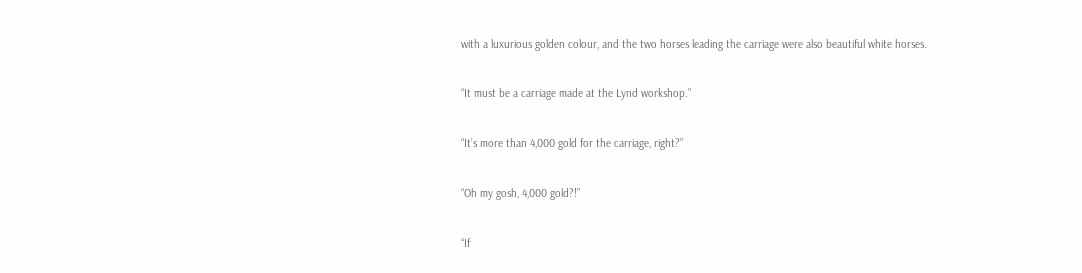with a luxurious golden colour, and the two horses leading the carriage were also beautiful white horses.

“It must be a carriage made at the Lynd workshop.”

“It’s more than 4,000 gold for the carriage, right?”

“Oh my gosh, 4,000 gold?!”

“If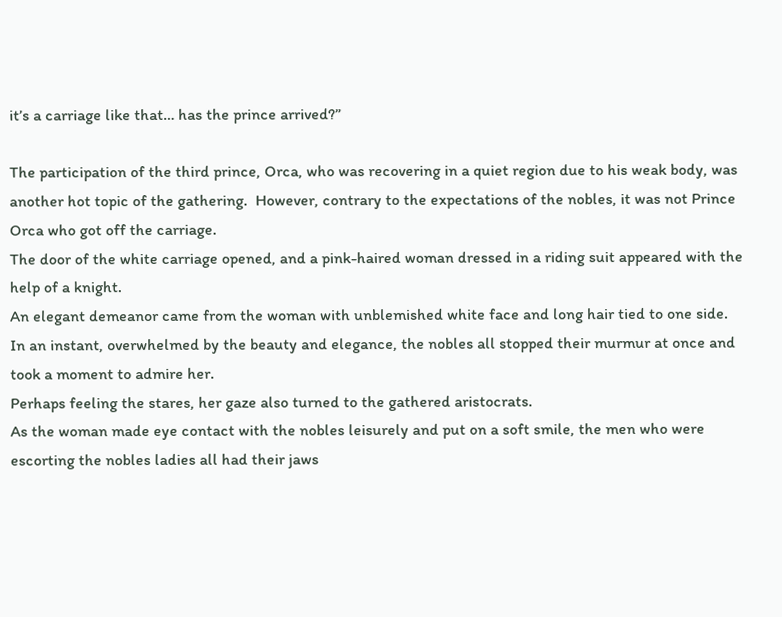it’s a carriage like that… has the prince arrived?”

The participation of the third prince, Orca, who was recovering in a quiet region due to his weak body, was another hot topic of the gathering.  However, contrary to the expectations of the nobles, it was not Prince Orca who got off the carriage.
The door of the white carriage opened, and a pink-haired woman dressed in a riding suit appeared with the help of a knight.
An elegant demeanor came from the woman with unblemished white face and long hair tied to one side.
In an instant, overwhelmed by the beauty and elegance, the nobles all stopped their murmur at once and took a moment to admire her.
Perhaps feeling the stares, her gaze also turned to the gathered aristocrats.
As the woman made eye contact with the nobles leisurely and put on a soft smile, the men who were escorting the nobles ladies all had their jaws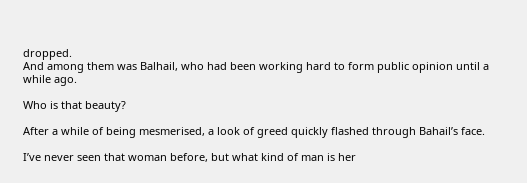dropped.
And among them was Balhail, who had been working hard to form public opinion until a while ago.

Who is that beauty?

After a while of being mesmerised, a look of greed quickly flashed through Bahail’s face.

I’ve never seen that woman before, but what kind of man is her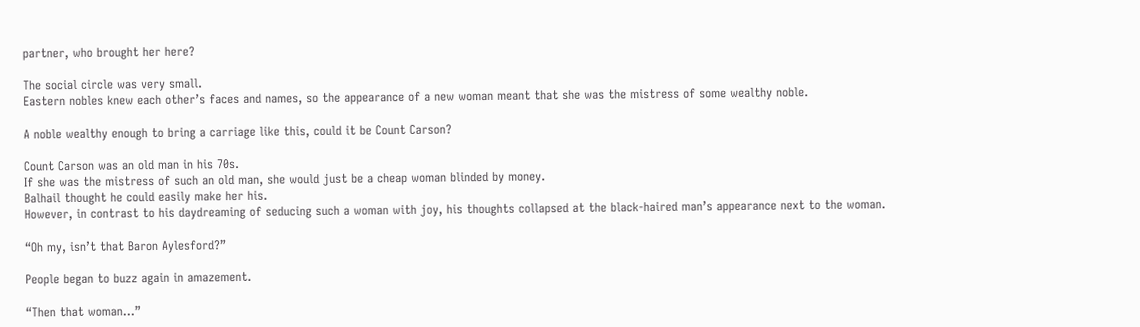partner, who brought her here?

The social circle was very small.
Eastern nobles knew each other’s faces and names, so the appearance of a new woman meant that she was the mistress of some wealthy noble.

A noble wealthy enough to bring a carriage like this, could it be Count Carson?

Count Carson was an old man in his 70s.
If she was the mistress of such an old man, she would just be a cheap woman blinded by money.
Balhail thought he could easily make her his.
However, in contrast to his daydreaming of seducing such a woman with joy, his thoughts collapsed at the black-haired man’s appearance next to the woman.

“Oh my, isn’t that Baron Aylesford?”

People began to buzz again in amazement.

“Then that woman…”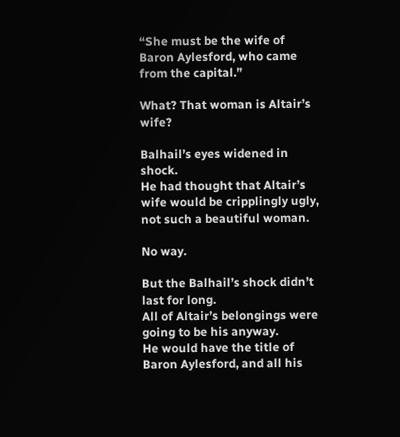“She must be the wife of Baron Aylesford, who came from the capital.”

What? That woman is Altair’s wife?

Balhail’s eyes widened in shock.
He had thought that Altair’s wife would be cripplingly ugly, not such a beautiful woman.

No way.

But the Balhail’s shock didn’t last for long.
All of Altair’s belongings were going to be his anyway.
He would have the title of Baron Aylesford, and all his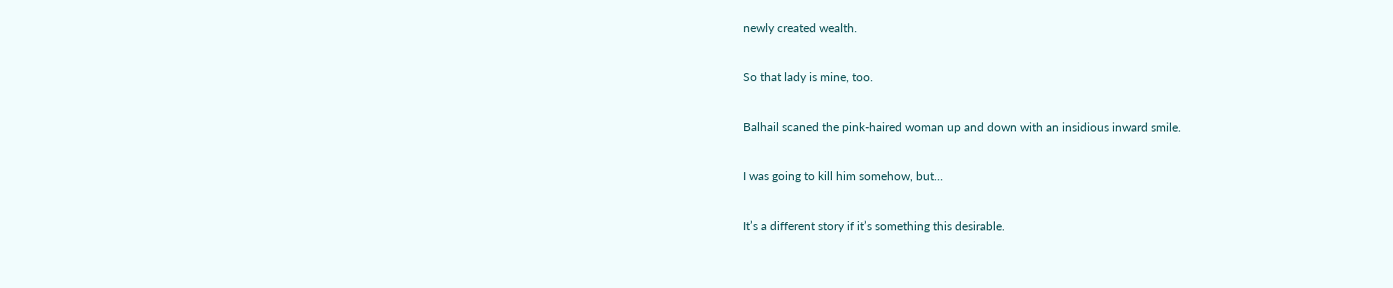newly created wealth.

So that lady is mine, too.

Balhail scaned the pink-haired woman up and down with an insidious inward smile.

I was going to kill him somehow, but…

It’s a different story if it’s something this desirable.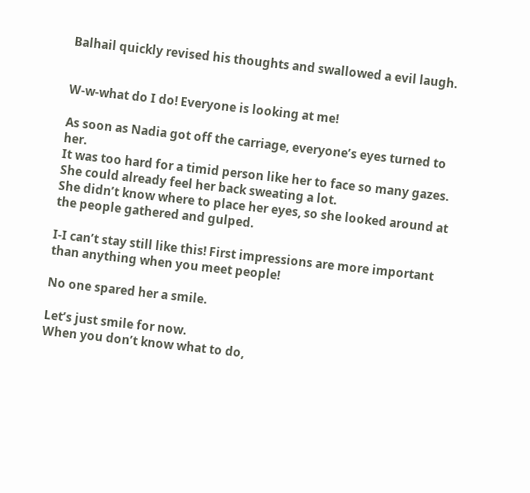Balhail quickly revised his thoughts and swallowed a evil laugh.


W-w-what do I do! Everyone is looking at me!

As soon as Nadia got off the carriage, everyone’s eyes turned to her.
It was too hard for a timid person like her to face so many gazes.
She could already feel her back sweating a lot.
She didn’t know where to place her eyes, so she looked around at the people gathered and gulped.

I-I can’t stay still like this! First impressions are more important than anything when you meet people!

No one spared her a smile.

Let’s just smile for now.
When you don’t know what to do,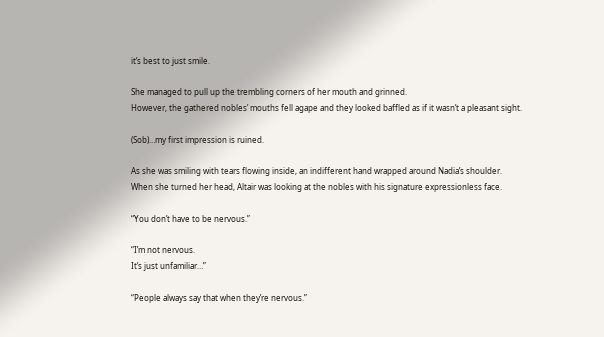it’s best to just smile.

She managed to pull up the trembling corners of her mouth and grinned.
However, the gathered nobles’ mouths fell agape and they looked baffled as if it wasn’t a pleasant sight.

(Sob)…my first impression is ruined.

As she was smiling with tears flowing inside, an indifferent hand wrapped around Nadia’s shoulder.
When she turned her head, Altair was looking at the nobles with his signature expressionless face.

“You don’t have to be nervous.”

“I’m not nervous.
It’s just unfamiliar…”

“People always say that when they’re nervous.”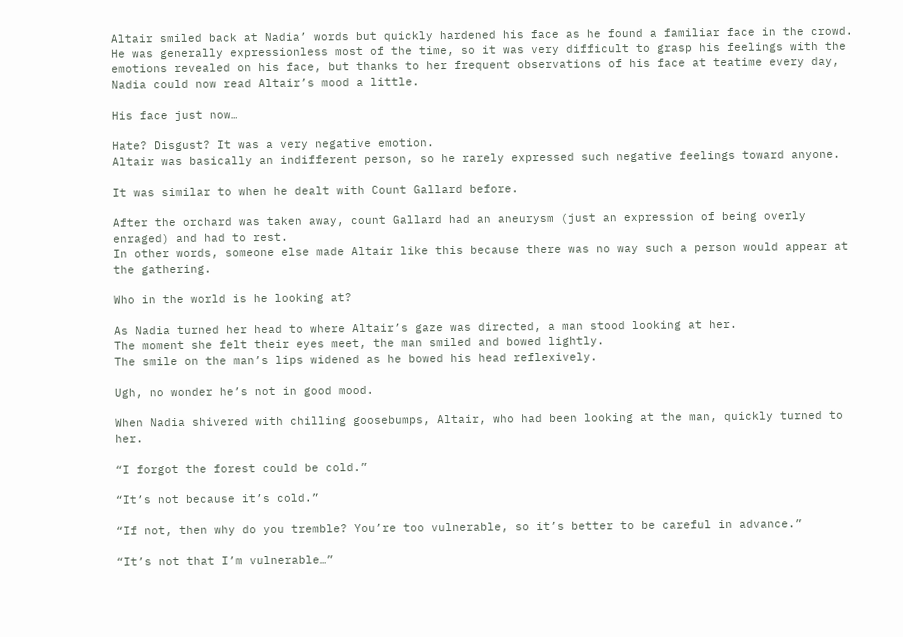Altair smiled back at Nadia’ words but quickly hardened his face as he found a familiar face in the crowd.
He was generally expressionless most of the time, so it was very difficult to grasp his feelings with the emotions revealed on his face, but thanks to her frequent observations of his face at teatime every day, Nadia could now read Altair’s mood a little.

His face just now…

Hate? Disgust? It was a very negative emotion.
Altair was basically an indifferent person, so he rarely expressed such negative feelings toward anyone.

It was similar to when he dealt with Count Gallard before.

After the orchard was taken away, count Gallard had an aneurysm (just an expression of being overly enraged) and had to rest.
In other words, someone else made Altair like this because there was no way such a person would appear at the gathering.

Who in the world is he looking at?

As Nadia turned her head to where Altair’s gaze was directed, a man stood looking at her.
The moment she felt their eyes meet, the man smiled and bowed lightly.
The smile on the man’s lips widened as he bowed his head reflexively.

Ugh, no wonder he’s not in good mood.

When Nadia shivered with chilling goosebumps, Altair, who had been looking at the man, quickly turned to her.

“I forgot the forest could be cold.”

“It’s not because it’s cold.”

“If not, then why do you tremble? You’re too vulnerable, so it’s better to be careful in advance.”

“It’s not that I’m vulnerable…”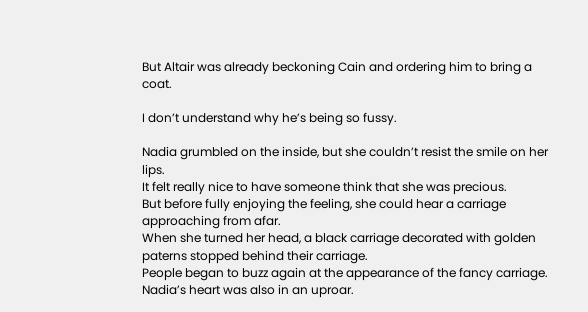But Altair was already beckoning Cain and ordering him to bring a coat.

I don’t understand why he’s being so fussy.

Nadia grumbled on the inside, but she couldn’t resist the smile on her lips.
It felt really nice to have someone think that she was precious.
But before fully enjoying the feeling, she could hear a carriage approaching from afar.
When she turned her head, a black carriage decorated with golden paterns stopped behind their carriage.
People began to buzz again at the appearance of the fancy carriage.
Nadia’s heart was also in an uproar.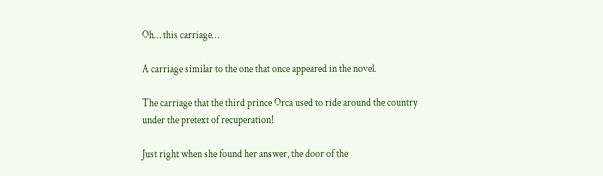Oh… this carriage…

A carriage similar to the one that once appeared in the novel.

The carriage that the third prince Orca used to ride around the country under the pretext of recuperation!

Just right when she found her answer, the door of the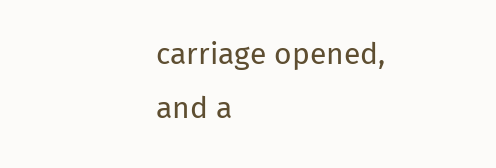carriage opened, and a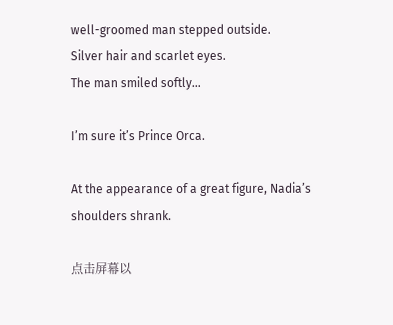well-groomed man stepped outside.
Silver hair and scarlet eyes.
The man smiled softly…

I’m sure it’s Prince Orca.

At the appearance of a great figure, Nadia’s shoulders shrank.

点击屏幕以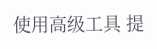使用高级工具 提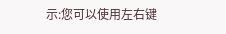示:您可以使用左右键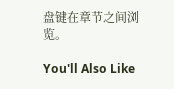盘键在章节之间浏览。

You'll Also Like